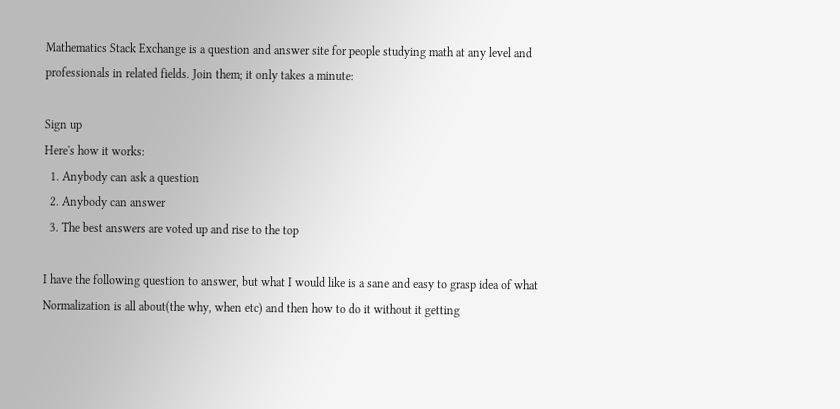Mathematics Stack Exchange is a question and answer site for people studying math at any level and professionals in related fields. Join them; it only takes a minute:

Sign up
Here's how it works:
  1. Anybody can ask a question
  2. Anybody can answer
  3. The best answers are voted up and rise to the top

I have the following question to answer, but what I would like is a sane and easy to grasp idea of what Normalization is all about(the why, when etc) and then how to do it without it getting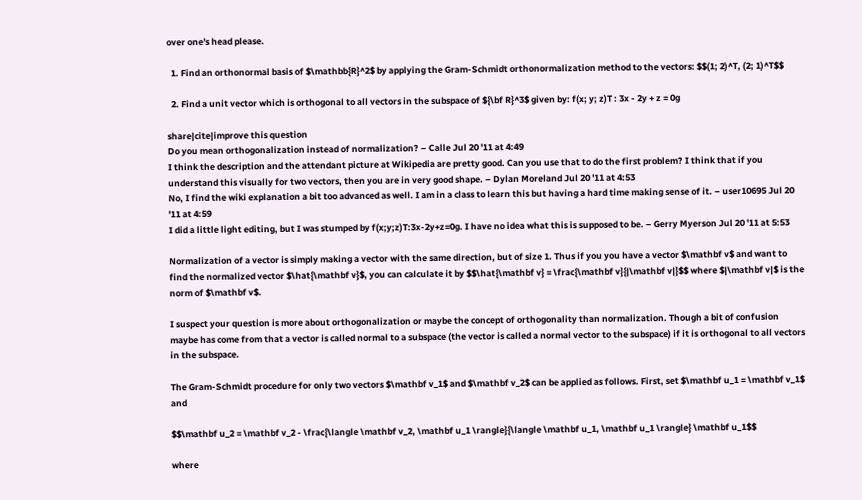over one's head please.

  1. Find an orthonormal basis of $\mathbb{R}^2$ by applying the Gram-Schmidt orthonormalization method to the vectors: $$(1; 2)^T, (2; 1)^T$$

  2. Find a unit vector which is orthogonal to all vectors in the subspace of ${\bf R}^3$ given by: f(x; y; z)T : 3x - 2y + z = 0g

share|cite|improve this question
Do you mean orthogonalization instead of normalization? – Calle Jul 20 '11 at 4:49
I think the description and the attendant picture at Wikipedia are pretty good. Can you use that to do the first problem? I think that if you understand this visually for two vectors, then you are in very good shape. – Dylan Moreland Jul 20 '11 at 4:53
No, I find the wiki explanation a bit too advanced as well. I am in a class to learn this but having a hard time making sense of it. – user10695 Jul 20 '11 at 4:59
I did a little light editing, but I was stumped by f(x;y;z)T:3x-2y+z=0g. I have no idea what this is supposed to be. – Gerry Myerson Jul 20 '11 at 5:53

Normalization of a vector is simply making a vector with the same direction, but of size 1. Thus if you you have a vector $\mathbf v$ and want to find the normalized vector $\hat{\mathbf v}$, you can calculate it by $$\hat{\mathbf v} = \frac{\mathbf v}{|\mathbf v|}$$ where $|\mathbf v|$ is the norm of $\mathbf v$.

I suspect your question is more about orthogonalization or maybe the concept of orthogonality than normalization. Though a bit of confusion maybe has come from that a vector is called normal to a subspace (the vector is called a normal vector to the subspace) if it is orthogonal to all vectors in the subspace.

The Gram-Schmidt procedure for only two vectors $\mathbf v_1$ and $\mathbf v_2$ can be applied as follows. First, set $\mathbf u_1 = \mathbf v_1$ and

$$\mathbf u_2 = \mathbf v_2 - \frac{\langle \mathbf v_2, \mathbf u_1 \rangle}{\langle \mathbf u_1, \mathbf u_1 \rangle} \mathbf u_1$$

where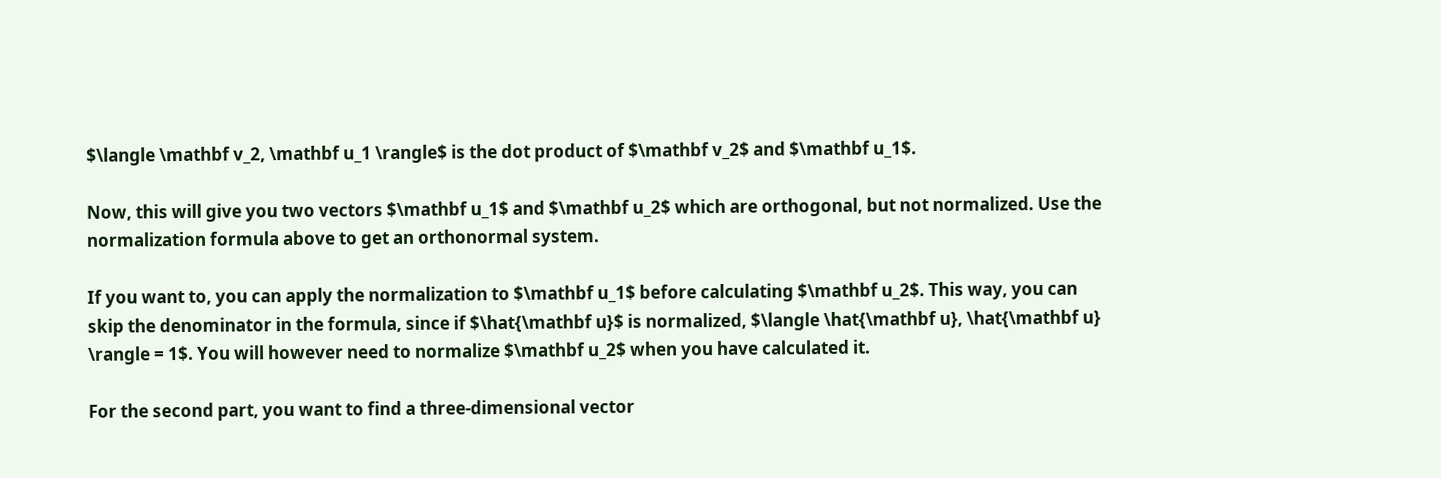$\langle \mathbf v_2, \mathbf u_1 \rangle$ is the dot product of $\mathbf v_2$ and $\mathbf u_1$.

Now, this will give you two vectors $\mathbf u_1$ and $\mathbf u_2$ which are orthogonal, but not normalized. Use the normalization formula above to get an orthonormal system.

If you want to, you can apply the normalization to $\mathbf u_1$ before calculating $\mathbf u_2$. This way, you can skip the denominator in the formula, since if $\hat{\mathbf u}$ is normalized, $\langle \hat{\mathbf u}, \hat{\mathbf u} \rangle = 1$. You will however need to normalize $\mathbf u_2$ when you have calculated it.

For the second part, you want to find a three-dimensional vector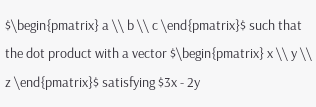$\begin{pmatrix} a \\ b \\ c \end{pmatrix}$ such that the dot product with a vector $\begin{pmatrix} x \\ y \\ z \end{pmatrix}$ satisfying $3x - 2y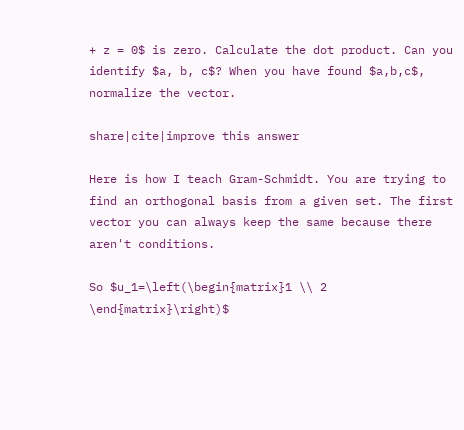+ z = 0$ is zero. Calculate the dot product. Can you identify $a, b, c$? When you have found $a,b,c$, normalize the vector.

share|cite|improve this answer

Here is how I teach Gram-Schmidt. You are trying to find an orthogonal basis from a given set. The first vector you can always keep the same because there aren't conditions.

So $u_1=\left(\begin{matrix}1 \\ 2 \end{matrix}\right)$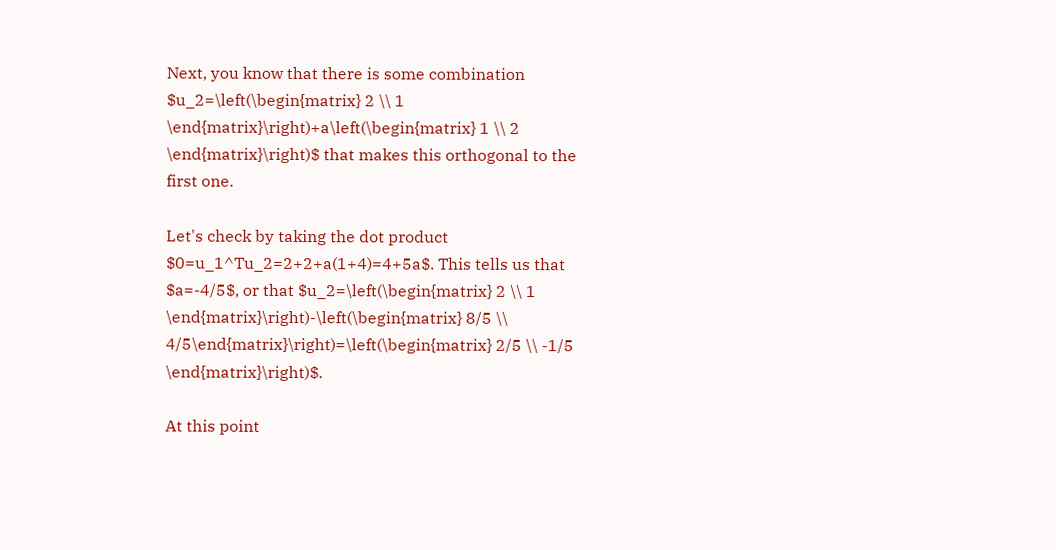Next, you know that there is some combination $u_2=\left(\begin{matrix} 2 \\ 1 \end{matrix}\right)+a\left(\begin{matrix} 1 \\ 2 \end{matrix}\right)$ that makes this orthogonal to the first one.

Let's check by taking the dot product $0=u_1^Tu_2=2+2+a(1+4)=4+5a$. This tells us that $a=-4/5$, or that $u_2=\left(\begin{matrix} 2 \\ 1 \end{matrix}\right)-\left(\begin{matrix} 8/5 \\ 4/5\end{matrix}\right)=\left(\begin{matrix} 2/5 \\ -1/5 \end{matrix}\right)$.

At this point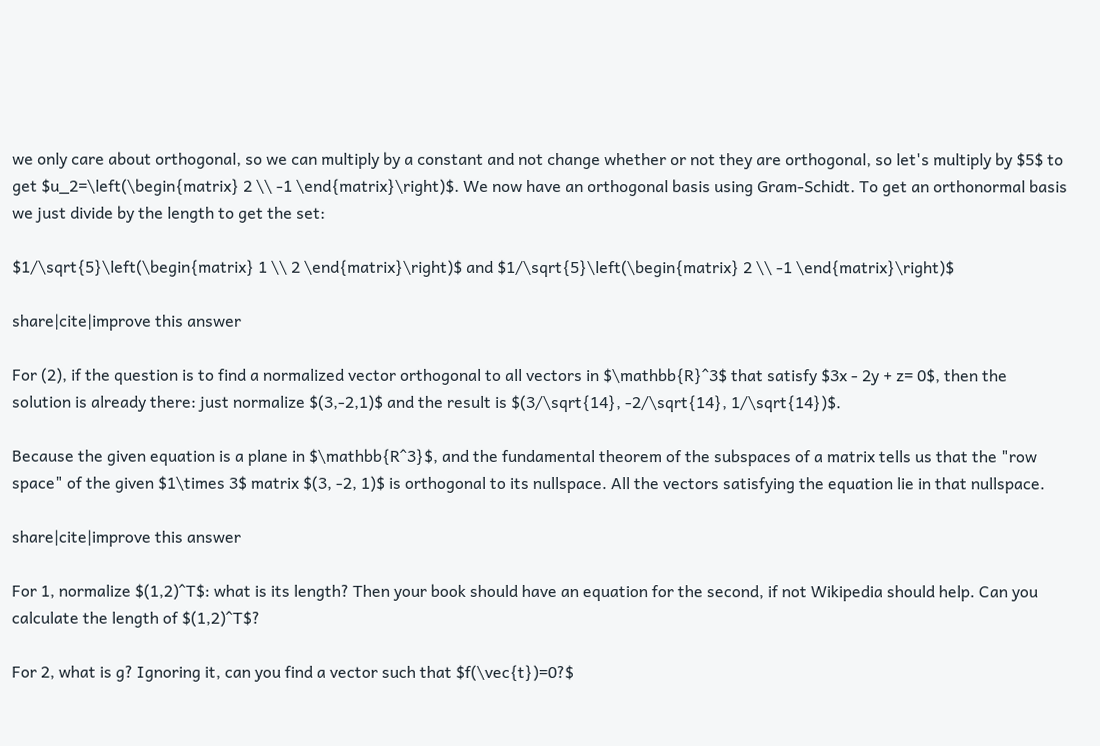we only care about orthogonal, so we can multiply by a constant and not change whether or not they are orthogonal, so let's multiply by $5$ to get $u_2=\left(\begin{matrix} 2 \\ -1 \end{matrix}\right)$. We now have an orthogonal basis using Gram-Schidt. To get an orthonormal basis we just divide by the length to get the set:

$1/\sqrt{5}\left(\begin{matrix} 1 \\ 2 \end{matrix}\right)$ and $1/\sqrt{5}\left(\begin{matrix} 2 \\ -1 \end{matrix}\right)$

share|cite|improve this answer

For (2), if the question is to find a normalized vector orthogonal to all vectors in $\mathbb{R}^3$ that satisfy $3x - 2y + z= 0$, then the solution is already there: just normalize $(3,-2,1)$ and the result is $(3/\sqrt{14}, -2/\sqrt{14}, 1/\sqrt{14})$.

Because the given equation is a plane in $\mathbb{R^3}$, and the fundamental theorem of the subspaces of a matrix tells us that the "row space" of the given $1\times 3$ matrix $(3, -2, 1)$ is orthogonal to its nullspace. All the vectors satisfying the equation lie in that nullspace.

share|cite|improve this answer

For 1, normalize $(1,2)^T$: what is its length? Then your book should have an equation for the second, if not Wikipedia should help. Can you calculate the length of $(1,2)^T$?

For 2, what is g? Ignoring it, can you find a vector such that $f(\vec{t})=0?$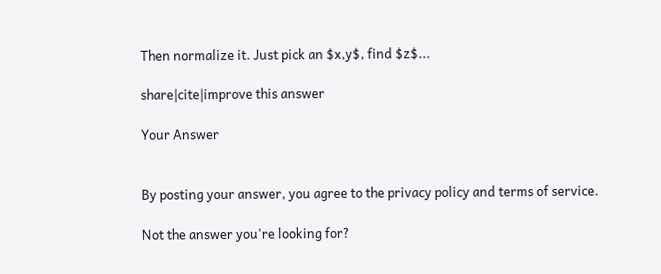Then normalize it. Just pick an $x,y$, find $z$...

share|cite|improve this answer

Your Answer


By posting your answer, you agree to the privacy policy and terms of service.

Not the answer you're looking for?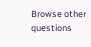Browse other questions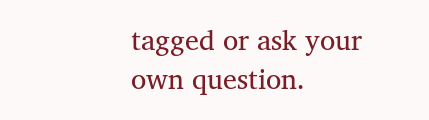tagged or ask your own question.